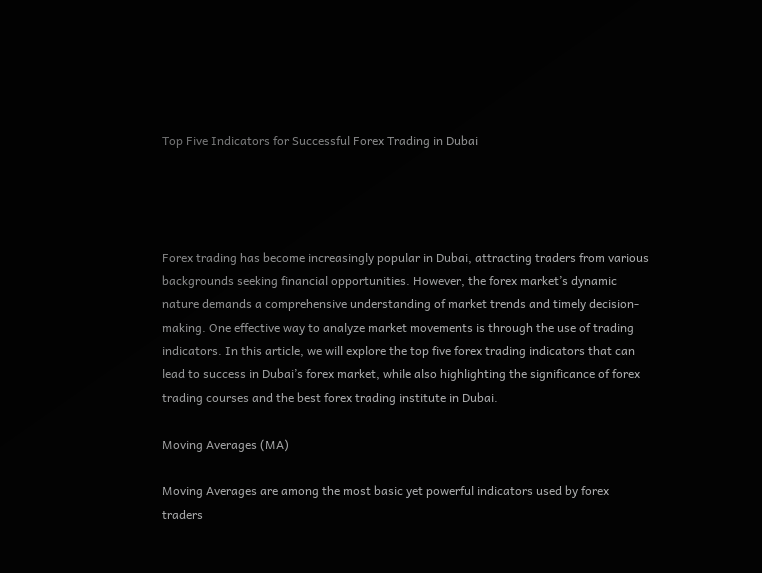Top Five Indicators for Successful Forex Trading in Dubai




Forex trading has become increasingly popular in Dubai, attracting traders from various backgrounds seeking financial opportunities. However, the forex market’s dynamic nature demands a comprehensive understanding of market trends and timely decision-making. One effective way to analyze market movements is through the use of trading indicators. In this article, we will explore the top five forex trading indicators that can lead to success in Dubai’s forex market, while also highlighting the significance of forex trading courses and the best forex trading institute in Dubai.

Moving Averages (MA)

Moving Averages are among the most basic yet powerful indicators used by forex traders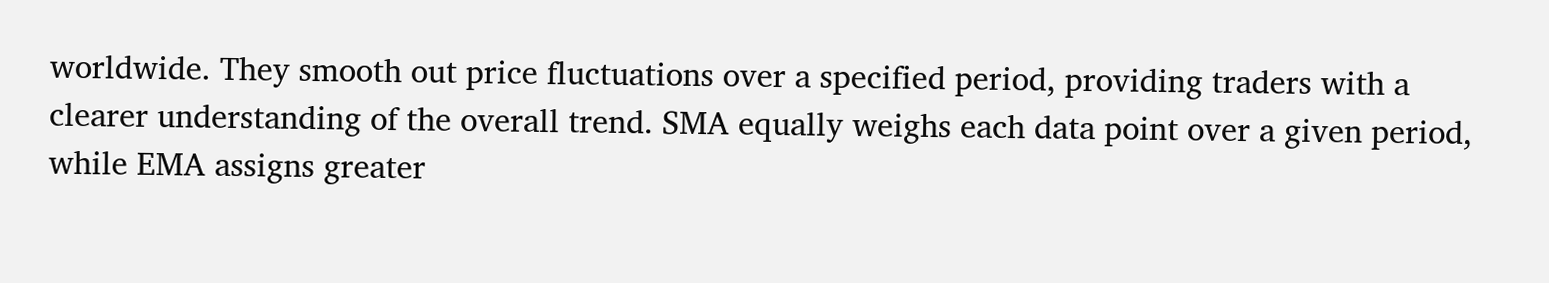worldwide. They smooth out price fluctuations over a specified period, providing traders with a clearer understanding of the overall trend. SMA equally weighs each data point over a given period, while EMA assigns greater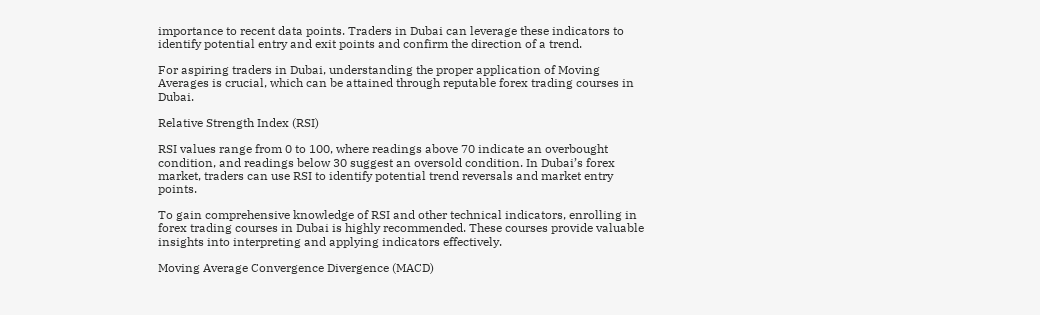importance to recent data points. Traders in Dubai can leverage these indicators to identify potential entry and exit points and confirm the direction of a trend.

For aspiring traders in Dubai, understanding the proper application of Moving Averages is crucial, which can be attained through reputable forex trading courses in Dubai.

Relative Strength Index (RSI)

RSI values range from 0 to 100, where readings above 70 indicate an overbought condition, and readings below 30 suggest an oversold condition. In Dubai’s forex market, traders can use RSI to identify potential trend reversals and market entry points.

To gain comprehensive knowledge of RSI and other technical indicators, enrolling in forex trading courses in Dubai is highly recommended. These courses provide valuable insights into interpreting and applying indicators effectively.

Moving Average Convergence Divergence (MACD)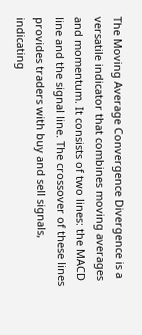The Moving Average Convergence Divergence is a versatile indicator that combines moving averages and momentum. It consists of two lines: the MACD line and the signal line. The crossover of these lines provides traders with buy and sell signals, indicating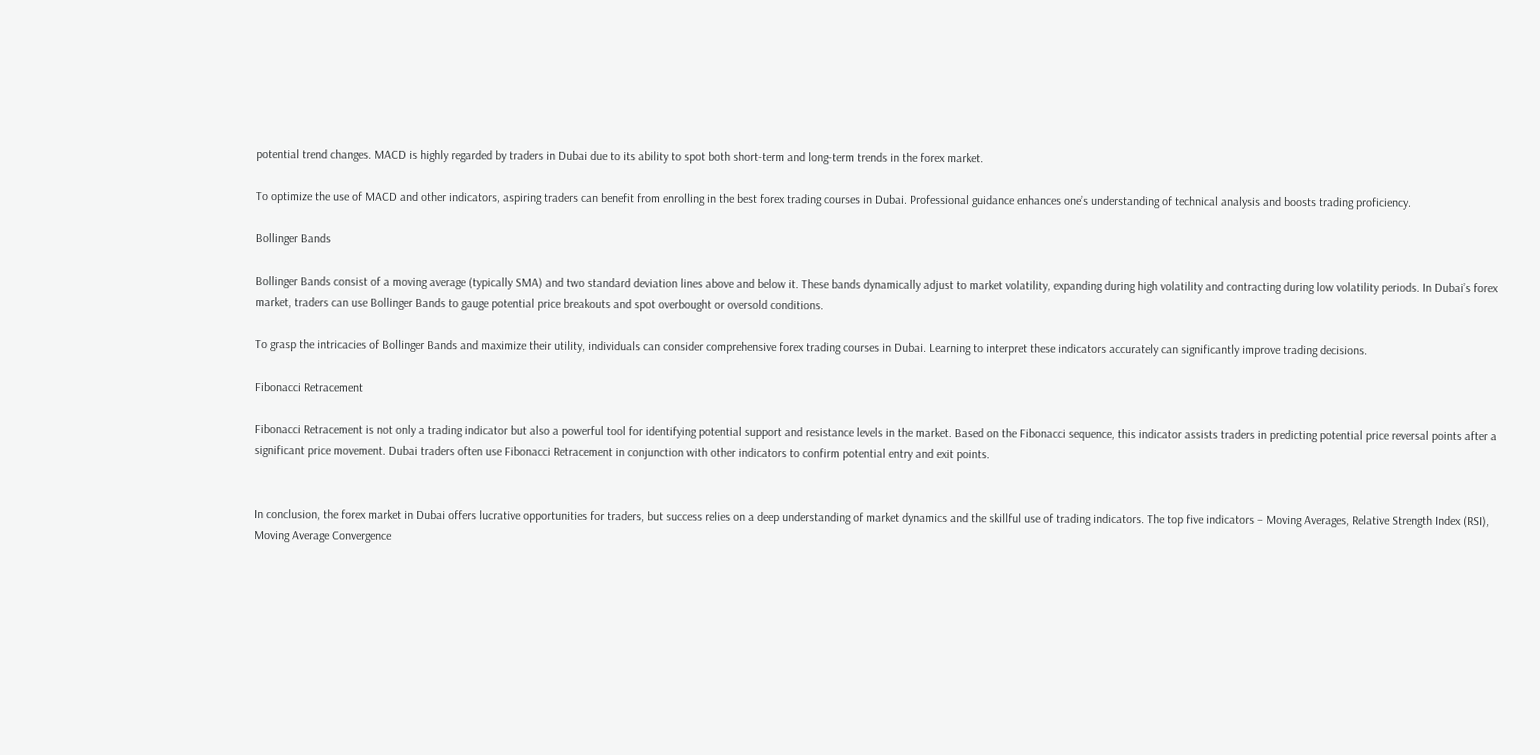potential trend changes. MACD is highly regarded by traders in Dubai due to its ability to spot both short-term and long-term trends in the forex market.

To optimize the use of MACD and other indicators, aspiring traders can benefit from enrolling in the best forex trading courses in Dubai. Professional guidance enhances one’s understanding of technical analysis and boosts trading proficiency.

Bollinger Bands

Bollinger Bands consist of a moving average (typically SMA) and two standard deviation lines above and below it. These bands dynamically adjust to market volatility, expanding during high volatility and contracting during low volatility periods. In Dubai’s forex market, traders can use Bollinger Bands to gauge potential price breakouts and spot overbought or oversold conditions.

To grasp the intricacies of Bollinger Bands and maximize their utility, individuals can consider comprehensive forex trading courses in Dubai. Learning to interpret these indicators accurately can significantly improve trading decisions.

Fibonacci Retracement

Fibonacci Retracement is not only a trading indicator but also a powerful tool for identifying potential support and resistance levels in the market. Based on the Fibonacci sequence, this indicator assists traders in predicting potential price reversal points after a significant price movement. Dubai traders often use Fibonacci Retracement in conjunction with other indicators to confirm potential entry and exit points.


In conclusion, the forex market in Dubai offers lucrative opportunities for traders, but success relies on a deep understanding of market dynamics and the skillful use of trading indicators. The top five indicators – Moving Averages, Relative Strength Index (RSI), Moving Average Convergence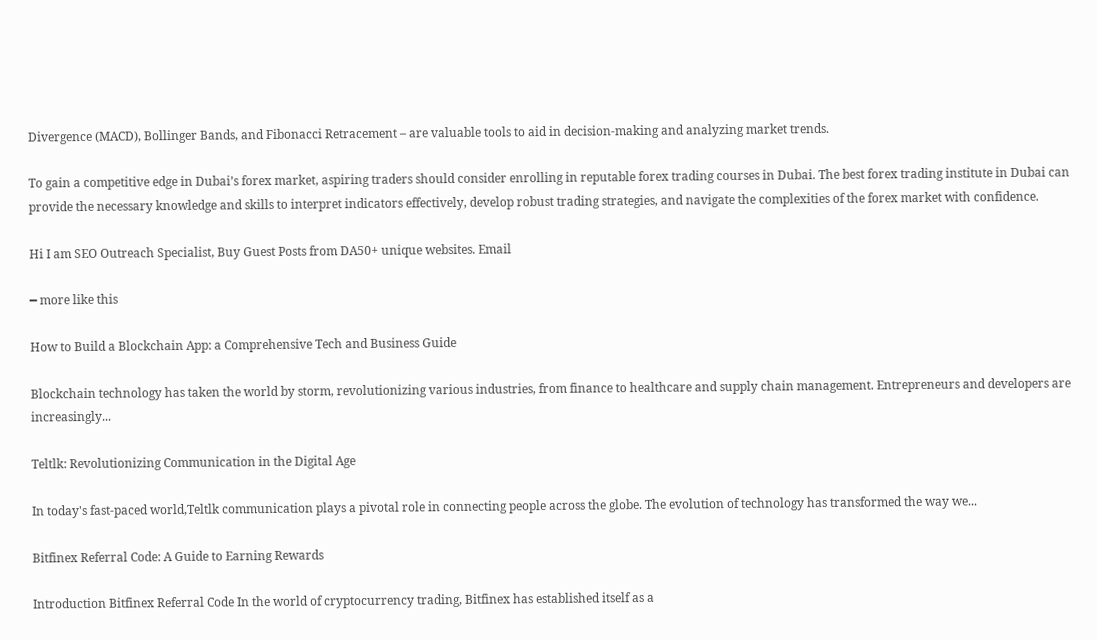Divergence (MACD), Bollinger Bands, and Fibonacci Retracement – are valuable tools to aid in decision-making and analyzing market trends.

To gain a competitive edge in Dubai’s forex market, aspiring traders should consider enrolling in reputable forex trading courses in Dubai. The best forex trading institute in Dubai can provide the necessary knowledge and skills to interpret indicators effectively, develop robust trading strategies, and navigate the complexities of the forex market with confidence.

Hi I am SEO Outreach Specialist, Buy Guest Posts from DA50+ unique websites. Email

━ more like this

How to Build a Blockchain App: a Comprehensive Tech and Business Guide

Blockchain technology has taken the world by storm, revolutionizing various industries, from finance to healthcare and supply chain management. Entrepreneurs and developers are increasingly...

Teltlk: Revolutionizing Communication in the Digital Age

In today's fast-paced world,Teltlk communication plays a pivotal role in connecting people across the globe. The evolution of technology has transformed the way we...

Bitfinex Referral Code: A Guide to Earning Rewards

Introduction Bitfinex Referral Code In the world of cryptocurrency trading, Bitfinex has established itself as a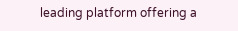leading platform offering a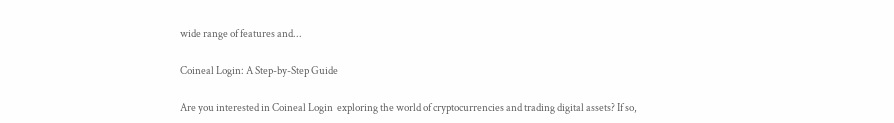wide range of features and...

Coineal Login: A Step-by-Step Guide

Are you interested in Coineal Login  exploring the world of cryptocurrencies and trading digital assets? If so,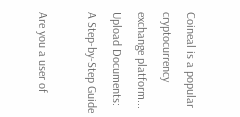Coineal is a popular cryptocurrency exchange platform... Upload Documents: A Step-by-Step Guide

Are you a user of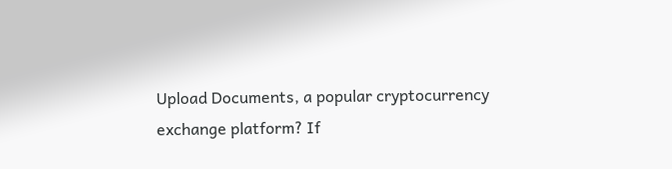Upload Documents, a popular cryptocurrency exchange platform? If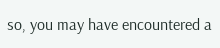so, you may have encountered a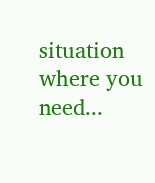situation where you need...